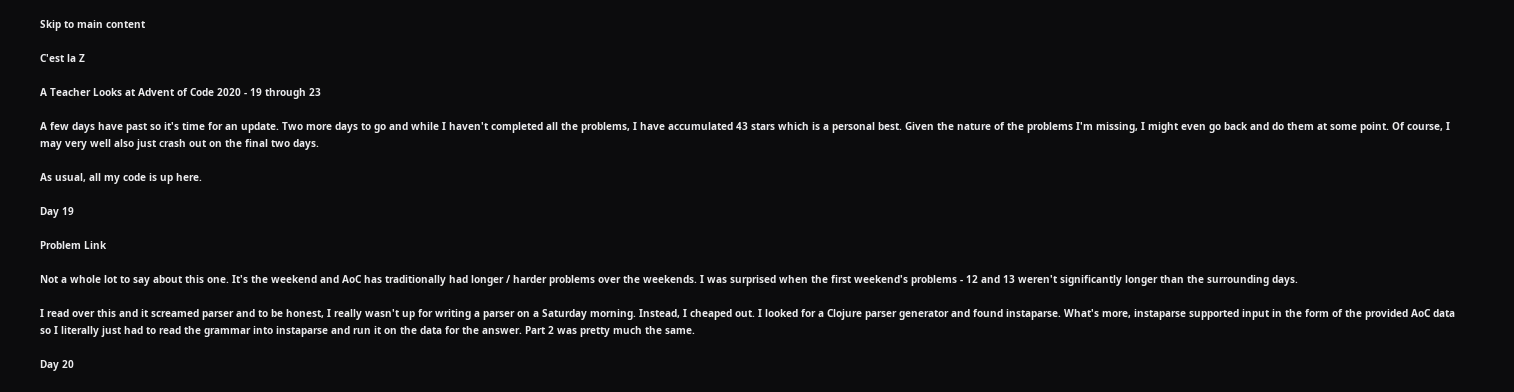Skip to main content

C'est la Z

A Teacher Looks at Advent of Code 2020 - 19 through 23

A few days have past so it's time for an update. Two more days to go and while I haven't completed all the problems, I have accumulated 43 stars which is a personal best. Given the nature of the problems I'm missing, I might even go back and do them at some point. Of course, I may very well also just crash out on the final two days.

As usual, all my code is up here.

Day 19

Problem Link

Not a whole lot to say about this one. It's the weekend and AoC has traditionally had longer / harder problems over the weekends. I was surprised when the first weekend's problems - 12 and 13 weren't significantly longer than the surrounding days.

I read over this and it screamed parser and to be honest, I really wasn't up for writing a parser on a Saturday morning. Instead, I cheaped out. I looked for a Clojure parser generator and found instaparse. What's more, instaparse supported input in the form of the provided AoC data so I literally just had to read the grammar into instaparse and run it on the data for the answer. Part 2 was pretty much the same.

Day 20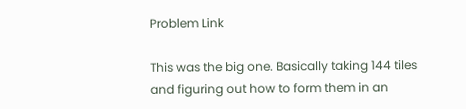Problem Link

This was the big one. Basically taking 144 tiles and figuring out how to form them in an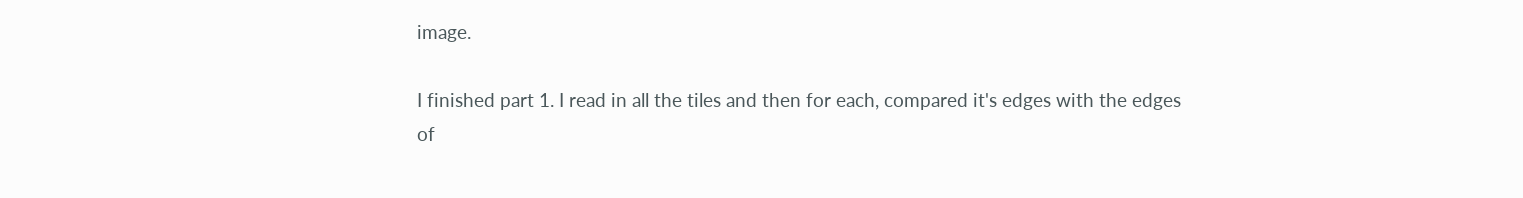image.

I finished part 1. I read in all the tiles and then for each, compared it's edges with the edges of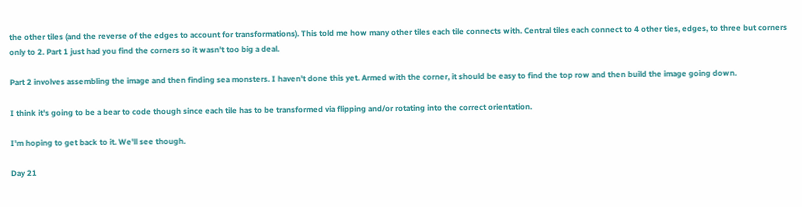the other tiles (and the reverse of the edges to account for transformations). This told me how many other tiles each tile connects with. Central tiles each connect to 4 other ties, edges, to three but corners only to 2. Part 1 just had you find the corners so it wasn't too big a deal.

Part 2 involves assembling the image and then finding sea monsters. I haven't done this yet. Armed with the corner, it should be easy to find the top row and then build the image going down.

I think it's going to be a bear to code though since each tile has to be transformed via flipping and/or rotating into the correct orientation.

I'm hoping to get back to it. We'll see though.

Day 21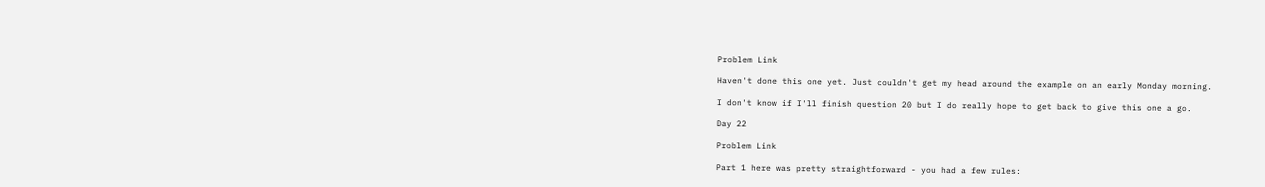Problem Link

Haven't done this one yet. Just couldn't get my head around the example on an early Monday morning.

I don't know if I'll finish question 20 but I do really hope to get back to give this one a go.

Day 22

Problem Link

Part 1 here was pretty straightforward - you had a few rules: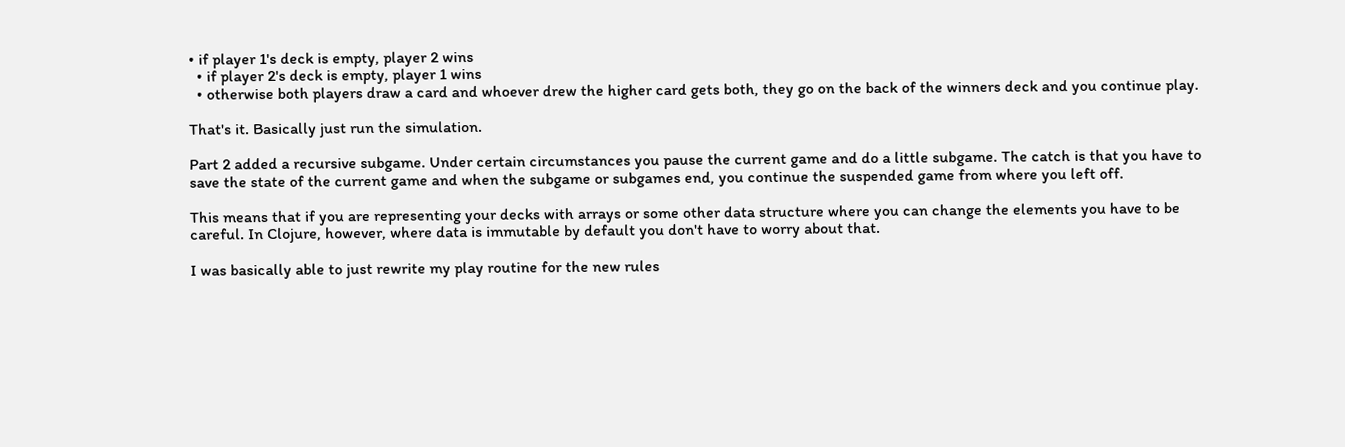• if player 1's deck is empty, player 2 wins
  • if player 2's deck is empty, player 1 wins
  • otherwise both players draw a card and whoever drew the higher card gets both, they go on the back of the winners deck and you continue play.

That's it. Basically just run the simulation.

Part 2 added a recursive subgame. Under certain circumstances you pause the current game and do a little subgame. The catch is that you have to save the state of the current game and when the subgame or subgames end, you continue the suspended game from where you left off.

This means that if you are representing your decks with arrays or some other data structure where you can change the elements you have to be careful. In Clojure, however, where data is immutable by default you don't have to worry about that.

I was basically able to just rewrite my play routine for the new rules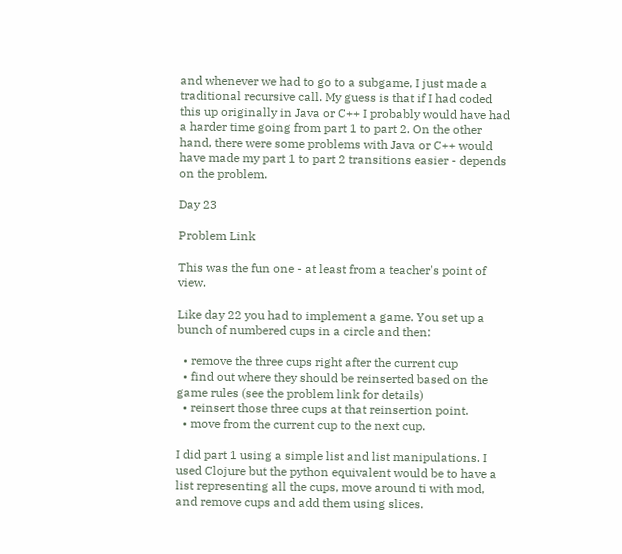and whenever we had to go to a subgame, I just made a traditional recursive call. My guess is that if I had coded this up originally in Java or C++ I probably would have had a harder time going from part 1 to part 2. On the other hand, there were some problems with Java or C++ would have made my part 1 to part 2 transitions easier - depends on the problem.

Day 23

Problem Link

This was the fun one - at least from a teacher's point of view.

Like day 22 you had to implement a game. You set up a bunch of numbered cups in a circle and then:

  • remove the three cups right after the current cup
  • find out where they should be reinserted based on the game rules (see the problem link for details)
  • reinsert those three cups at that reinsertion point.
  • move from the current cup to the next cup.

I did part 1 using a simple list and list manipulations. I used Clojure but the python equivalent would be to have a list representing all the cups, move around ti with mod, and remove cups and add them using slices.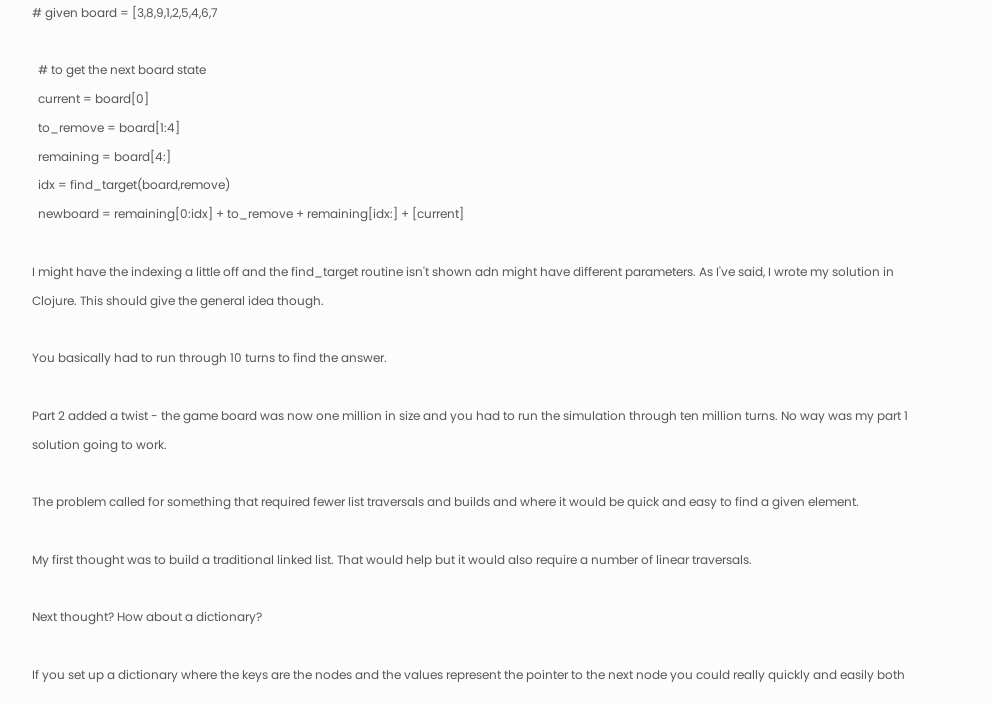# given board = [3,8,9,1,2,5,4,6,7

  # to get the next board state
  current = board[0]
  to_remove = board[1:4]
  remaining = board[4:]
  idx = find_target(board,remove)
  newboard = remaining[0:idx] + to_remove + remaining[idx:] + [current]

I might have the indexing a little off and the find_target routine isn't shown adn might have different parameters. As I've said, I wrote my solution in Clojure. This should give the general idea though.

You basically had to run through 10 turns to find the answer.

Part 2 added a twist - the game board was now one million in size and you had to run the simulation through ten million turns. No way was my part 1 solution going to work.

The problem called for something that required fewer list traversals and builds and where it would be quick and easy to find a given element.

My first thought was to build a traditional linked list. That would help but it would also require a number of linear traversals.

Next thought? How about a dictionary?

If you set up a dictionary where the keys are the nodes and the values represent the pointer to the next node you could really quickly and easily both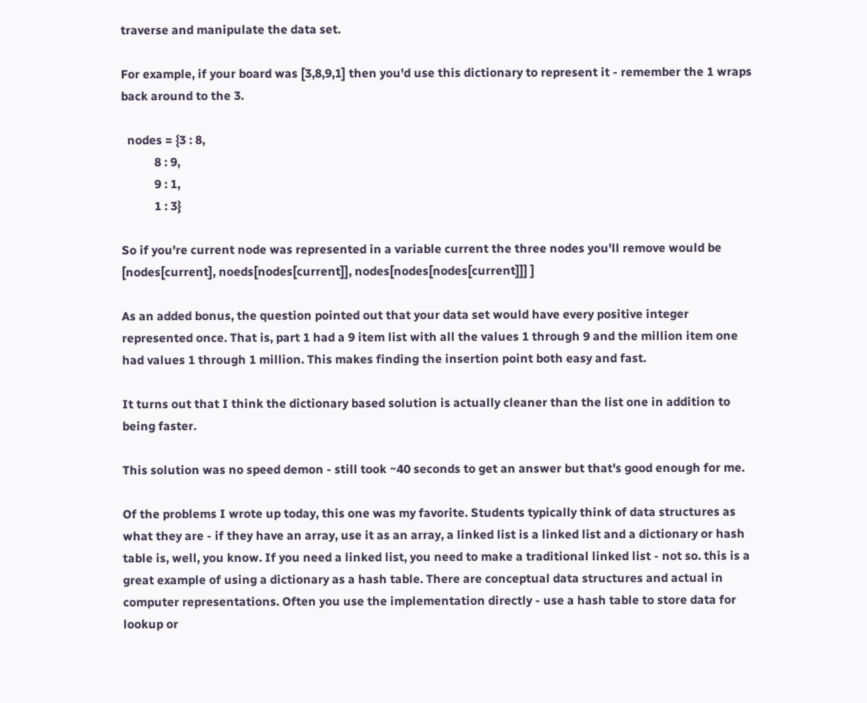traverse and manipulate the data set.

For example, if your board was [3,8,9,1] then you'd use this dictionary to represent it - remember the 1 wraps back around to the 3.

  nodes = {3 : 8,
           8 : 9,
           9 : 1,
           1 : 3}

So if you're current node was represented in a variable current the three nodes you'll remove would be [nodes[current], noeds[nodes[current]], nodes[nodes[nodes[current]]] ]

As an added bonus, the question pointed out that your data set would have every positive integer represented once. That is, part 1 had a 9 item list with all the values 1 through 9 and the million item one had values 1 through 1 million. This makes finding the insertion point both easy and fast.

It turns out that I think the dictionary based solution is actually cleaner than the list one in addition to being faster.

This solution was no speed demon - still took ~40 seconds to get an answer but that's good enough for me.

Of the problems I wrote up today, this one was my favorite. Students typically think of data structures as what they are - if they have an array, use it as an array, a linked list is a linked list and a dictionary or hash table is, well, you know. If you need a linked list, you need to make a traditional linked list - not so. this is a great example of using a dictionary as a hash table. There are conceptual data structures and actual in computer representations. Often you use the implementation directly - use a hash table to store data for lookup or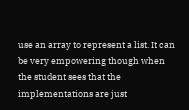use an array to represent a list. It can be very empowering though when the student sees that the implementations are just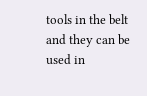tools in the belt and they can be used in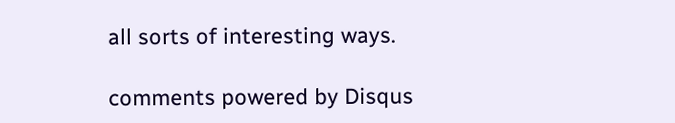all sorts of interesting ways.

comments powered by Disqus